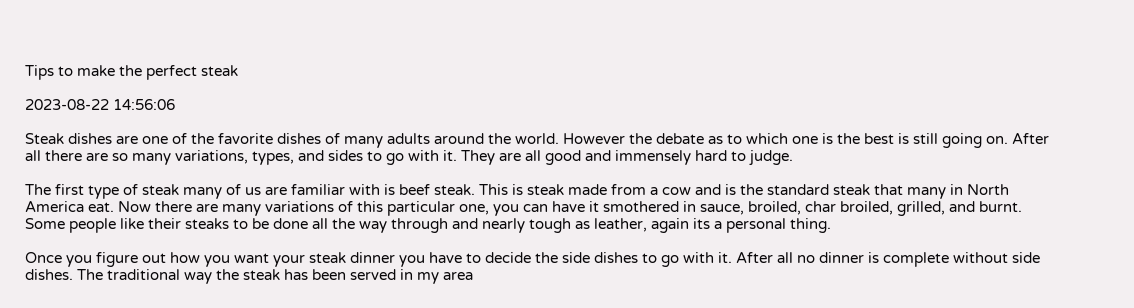Tips to make the perfect steak

2023-08-22 14:56:06

Steak dishes are one of the favorite dishes of many adults around the world. However the debate as to which one is the best is still going on. After all there are so many variations, types, and sides to go with it. They are all good and immensely hard to judge.

The first type of steak many of us are familiar with is beef steak. This is steak made from a cow and is the standard steak that many in North America eat. Now there are many variations of this particular one, you can have it smothered in sauce, broiled, char broiled, grilled, and burnt. Some people like their steaks to be done all the way through and nearly tough as leather, again its a personal thing.

Once you figure out how you want your steak dinner you have to decide the side dishes to go with it. After all no dinner is complete without side dishes. The traditional way the steak has been served in my area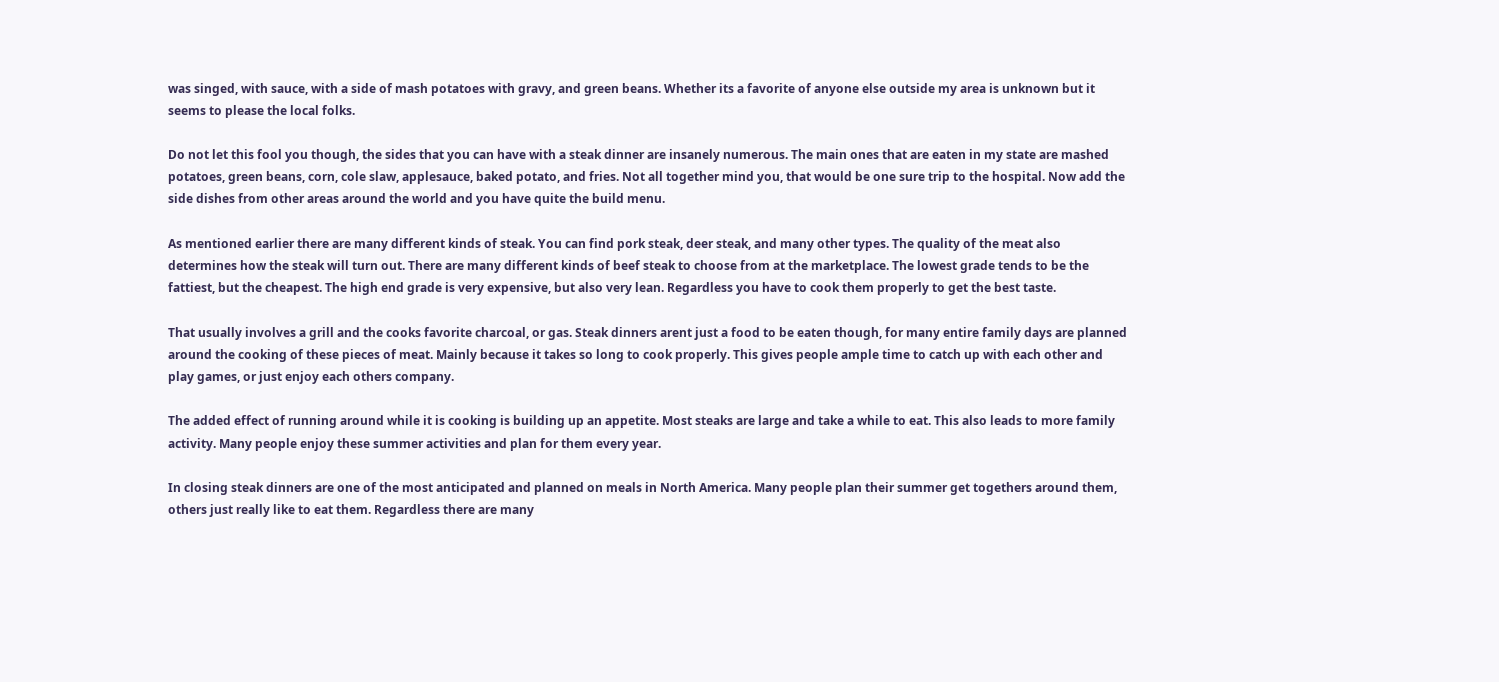was singed, with sauce, with a side of mash potatoes with gravy, and green beans. Whether its a favorite of anyone else outside my area is unknown but it seems to please the local folks.

Do not let this fool you though, the sides that you can have with a steak dinner are insanely numerous. The main ones that are eaten in my state are mashed potatoes, green beans, corn, cole slaw, applesauce, baked potato, and fries. Not all together mind you, that would be one sure trip to the hospital. Now add the side dishes from other areas around the world and you have quite the build menu.

As mentioned earlier there are many different kinds of steak. You can find pork steak, deer steak, and many other types. The quality of the meat also determines how the steak will turn out. There are many different kinds of beef steak to choose from at the marketplace. The lowest grade tends to be the fattiest, but the cheapest. The high end grade is very expensive, but also very lean. Regardless you have to cook them properly to get the best taste.

That usually involves a grill and the cooks favorite charcoal, or gas. Steak dinners arent just a food to be eaten though, for many entire family days are planned around the cooking of these pieces of meat. Mainly because it takes so long to cook properly. This gives people ample time to catch up with each other and play games, or just enjoy each others company.

The added effect of running around while it is cooking is building up an appetite. Most steaks are large and take a while to eat. This also leads to more family activity. Many people enjoy these summer activities and plan for them every year.

In closing steak dinners are one of the most anticipated and planned on meals in North America. Many people plan their summer get togethers around them, others just really like to eat them. Regardless there are many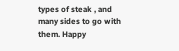types of steak , and many sides to go with them. Happy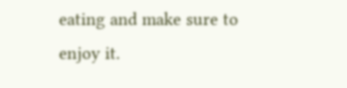eating and make sure to enjoy it.